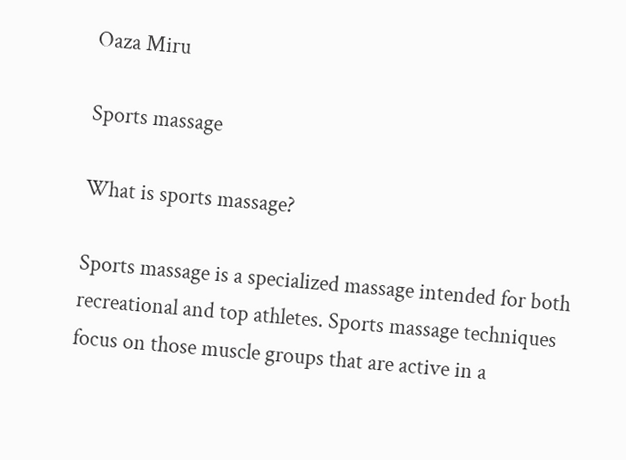Oaza Miru

Sports massage

What is sports massage?

Sports massage is a specialized massage intended for both recreational and top athletes. Sports massage techniques focus on those muscle groups that are active in a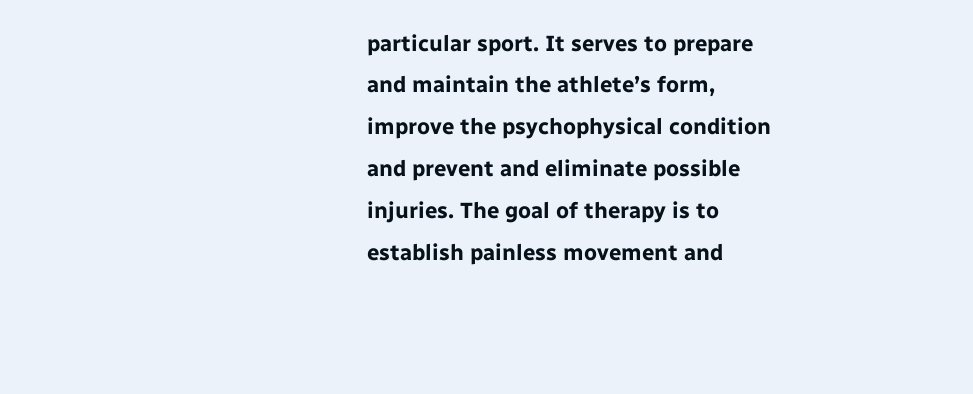particular sport. It serves to prepare and maintain the athlete’s form, improve the psychophysical condition and prevent and eliminate possible injuries. The goal of therapy is to establish painless movement and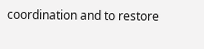coordination and to restore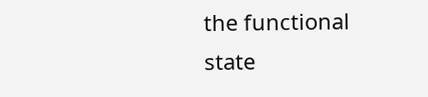the functional state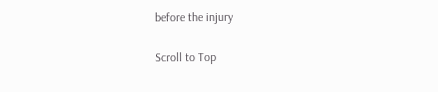before the injury

Scroll to Top